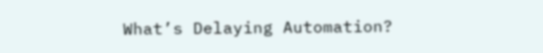What’s Delaying Automation?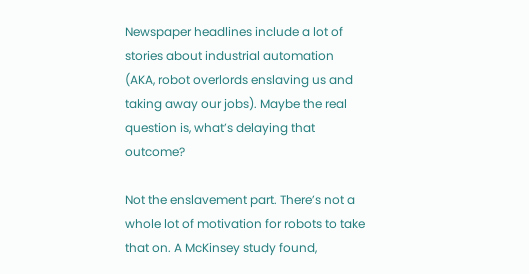Newspaper headlines include a lot of stories about industrial automation (AKA, robot overlords enslaving us and taking away our jobs). Maybe the real question is, what’s delaying that outcome?

Not the enslavement part. There’s not a whole lot of motivation for robots to take that on. A McKinsey study found,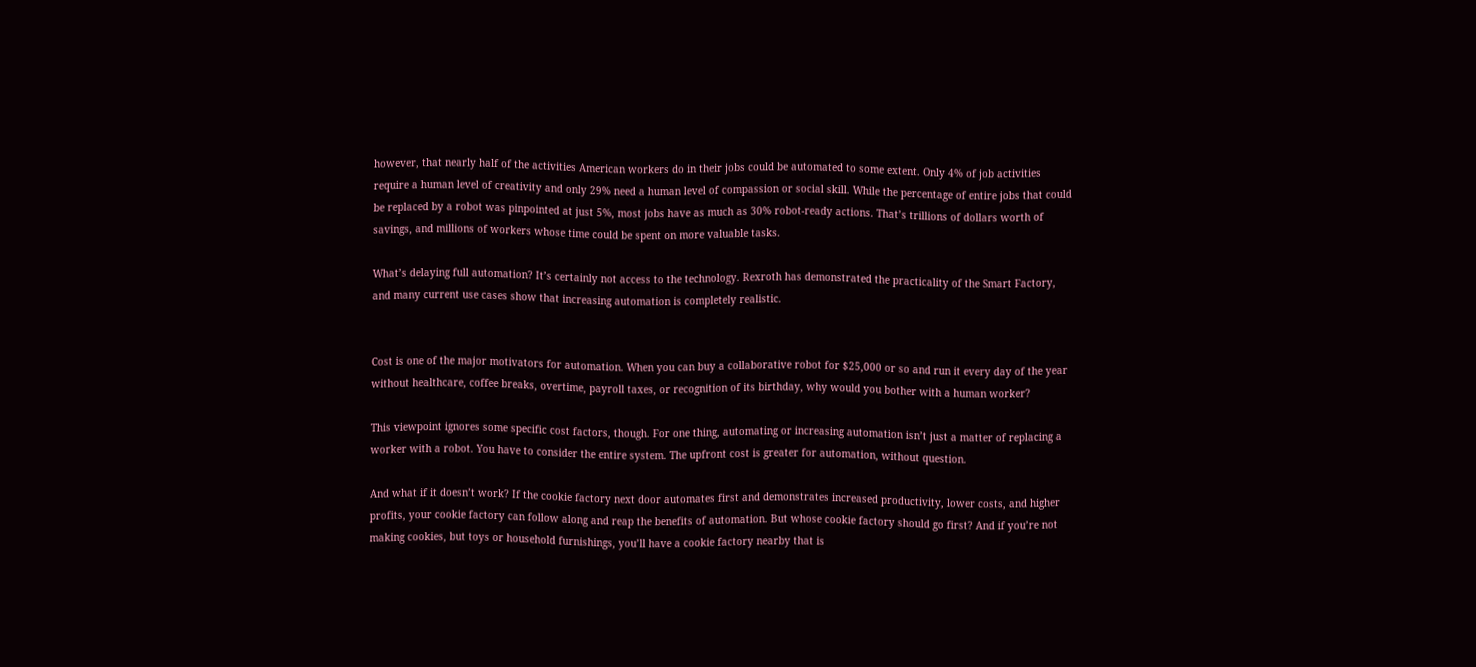however, that nearly half of the activities American workers do in their jobs could be automated to some extent. Only 4% of job activities require a human level of creativity and only 29% need a human level of compassion or social skill. While the percentage of entire jobs that could be replaced by a robot was pinpointed at just 5%, most jobs have as much as 30% robot-ready actions. That’s trillions of dollars worth of savings, and millions of workers whose time could be spent on more valuable tasks.

What’s delaying full automation? It’s certainly not access to the technology. Rexroth has demonstrated the practicality of the Smart Factory, and many current use cases show that increasing automation is completely realistic.


Cost is one of the major motivators for automation. When you can buy a collaborative robot for $25,000 or so and run it every day of the year without healthcare, coffee breaks, overtime, payroll taxes, or recognition of its birthday, why would you bother with a human worker?

This viewpoint ignores some specific cost factors, though. For one thing, automating or increasing automation isn’t just a matter of replacing a worker with a robot. You have to consider the entire system. The upfront cost is greater for automation, without question.

And what if it doesn’t work? If the cookie factory next door automates first and demonstrates increased productivity, lower costs, and higher profits, your cookie factory can follow along and reap the benefits of automation. But whose cookie factory should go first? And if you’re not making cookies, but toys or household furnishings, you’ll have a cookie factory nearby that is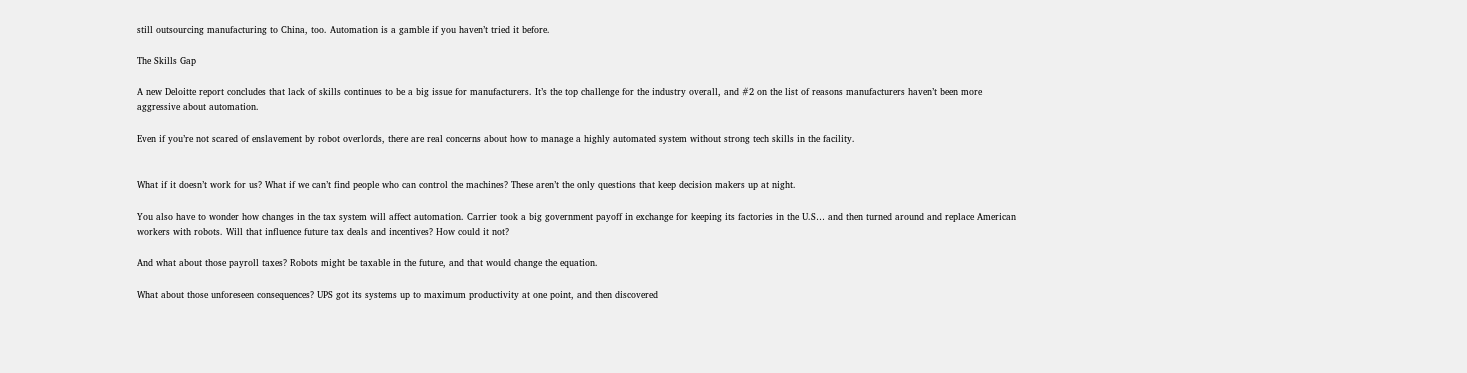still outsourcing manufacturing to China, too. Automation is a gamble if you haven’t tried it before.

The Skills Gap

A new Deloitte report concludes that lack of skills continues to be a big issue for manufacturers. It’s the top challenge for the industry overall, and #2 on the list of reasons manufacturers haven’t been more aggressive about automation.

Even if you’re not scared of enslavement by robot overlords, there are real concerns about how to manage a highly automated system without strong tech skills in the facility.


What if it doesn’t work for us? What if we can’t find people who can control the machines? These aren’t the only questions that keep decision makers up at night.

You also have to wonder how changes in the tax system will affect automation. Carrier took a big government payoff in exchange for keeping its factories in the U.S… and then turned around and replace American workers with robots. Will that influence future tax deals and incentives? How could it not?

And what about those payroll taxes? Robots might be taxable in the future, and that would change the equation.

What about those unforeseen consequences? UPS got its systems up to maximum productivity at one point, and then discovered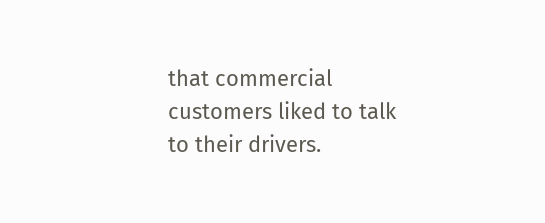that commercial customers liked to talk to their drivers.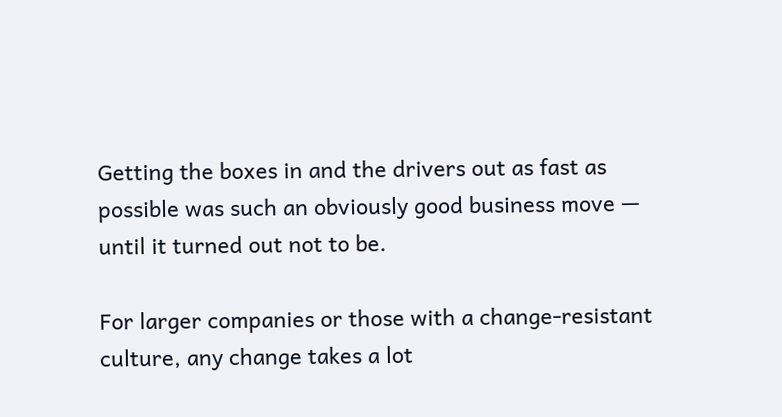Getting the boxes in and the drivers out as fast as possible was such an obviously good business move — until it turned out not to be.

For larger companies or those with a change-resistant culture, any change takes a lot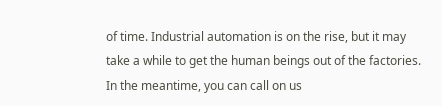of time. Industrial automation is on the rise, but it may take a while to get the human beings out of the factories. In the meantime, you can call on us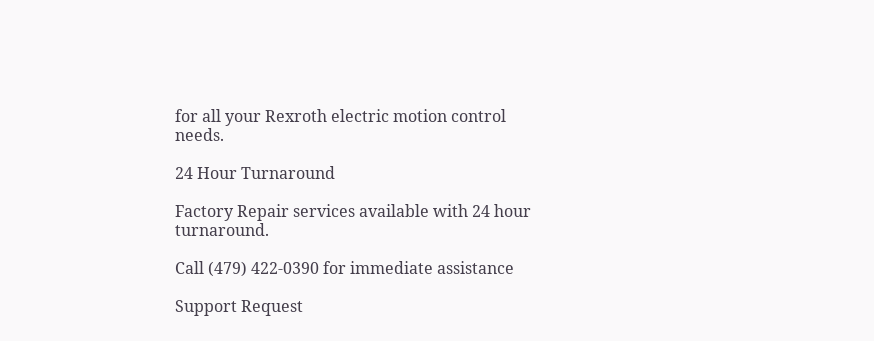for all your Rexroth electric motion control needs.

24 Hour Turnaround

Factory Repair services available with 24 hour turnaround.

Call (479) 422-0390 for immediate assistance

Support Request